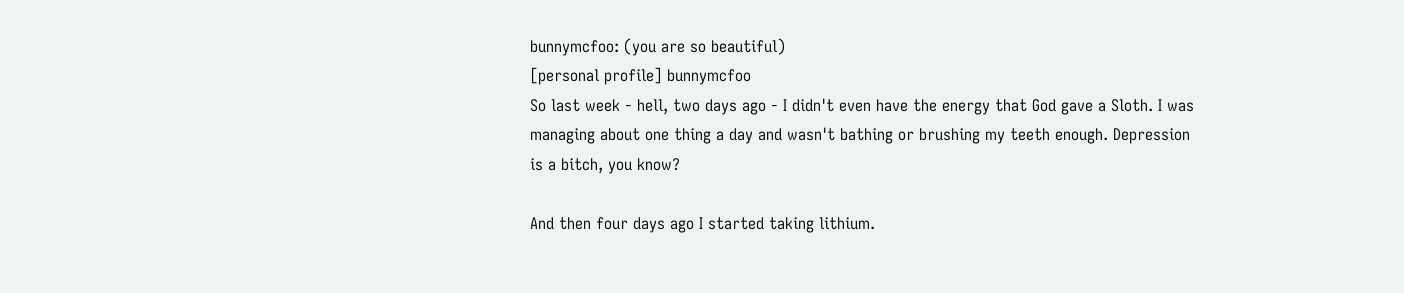bunnymcfoo: (you are so beautiful)
[personal profile] bunnymcfoo
So last week - hell, two days ago - I didn't even have the energy that God gave a Sloth. I was managing about one thing a day and wasn't bathing or brushing my teeth enough. Depression is a bitch, you know?

And then four days ago I started taking lithium.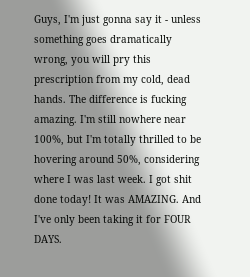Guys, I'm just gonna say it - unless something goes dramatically wrong, you will pry this prescription from my cold, dead hands. The difference is fucking amazing. I'm still nowhere near 100%, but I'm totally thrilled to be hovering around 50%, considering where I was last week. I got shit done today! It was AMAZING. And I've only been taking it for FOUR DAYS.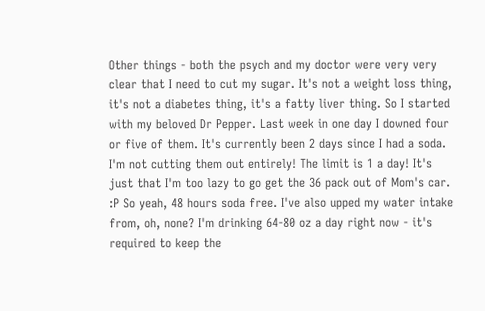Other things - both the psych and my doctor were very very clear that I need to cut my sugar. It's not a weight loss thing, it's not a diabetes thing, it's a fatty liver thing. So I started with my beloved Dr Pepper. Last week in one day I downed four or five of them. It's currently been 2 days since I had a soda. I'm not cutting them out entirely! The limit is 1 a day! It's just that I'm too lazy to go get the 36 pack out of Mom's car. :P So yeah, 48 hours soda free. I've also upped my water intake from, oh, none? I'm drinking 64-80 oz a day right now - it's required to keep the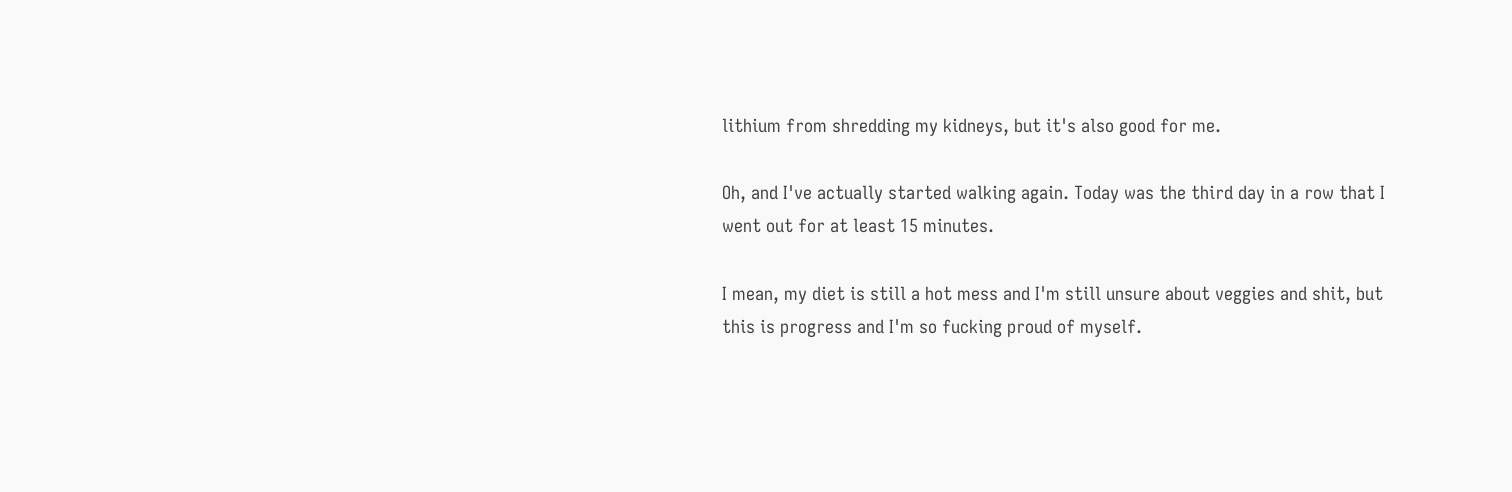lithium from shredding my kidneys, but it's also good for me.

Oh, and I've actually started walking again. Today was the third day in a row that I went out for at least 15 minutes.

I mean, my diet is still a hot mess and I'm still unsure about veggies and shit, but this is progress and I'm so fucking proud of myself.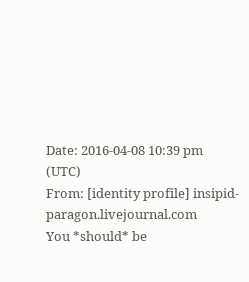Date: 2016-04-08 10:39 pm (UTC)
From: [identity profile] insipid-paragon.livejournal.com
You *should* be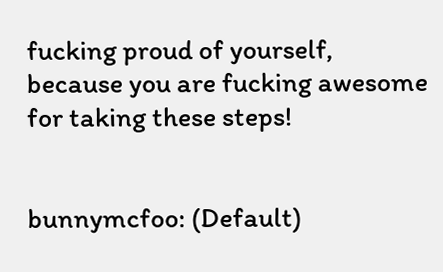fucking proud of yourself, because you are fucking awesome for taking these steps!


bunnymcfoo: (Default)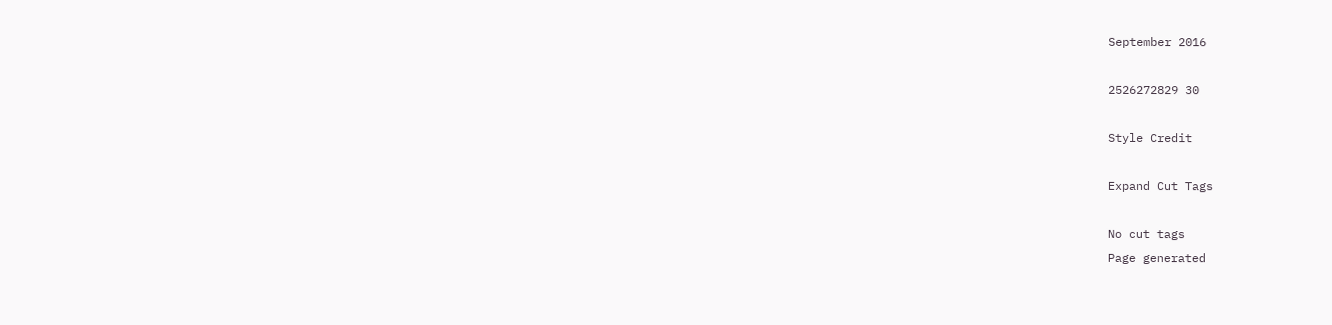September 2016

2526272829 30

Style Credit

Expand Cut Tags

No cut tags
Page generated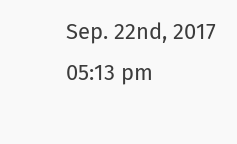Sep. 22nd, 2017 05:13 pm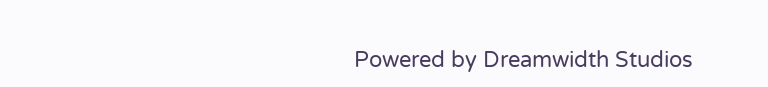Powered by Dreamwidth Studios